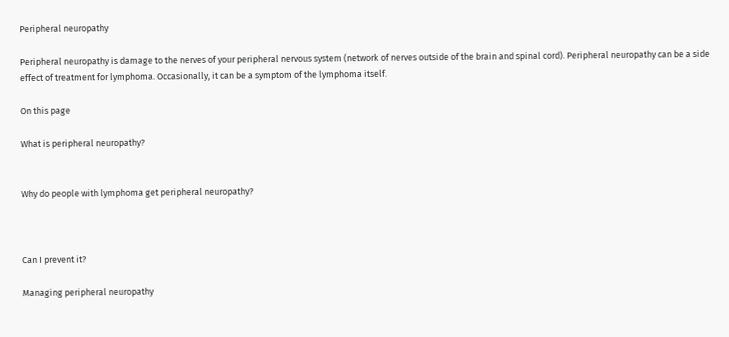Peripheral neuropathy

Peripheral neuropathy is damage to the nerves of your peripheral nervous system (network of nerves outside of the brain and spinal cord). Peripheral neuropathy can be a side effect of treatment for lymphoma. Occasionally, it can be a symptom of the lymphoma itself.

On this page

What is peripheral neuropathy?


Why do people with lymphoma get peripheral neuropathy?



Can I prevent it?

Managing peripheral neuropathy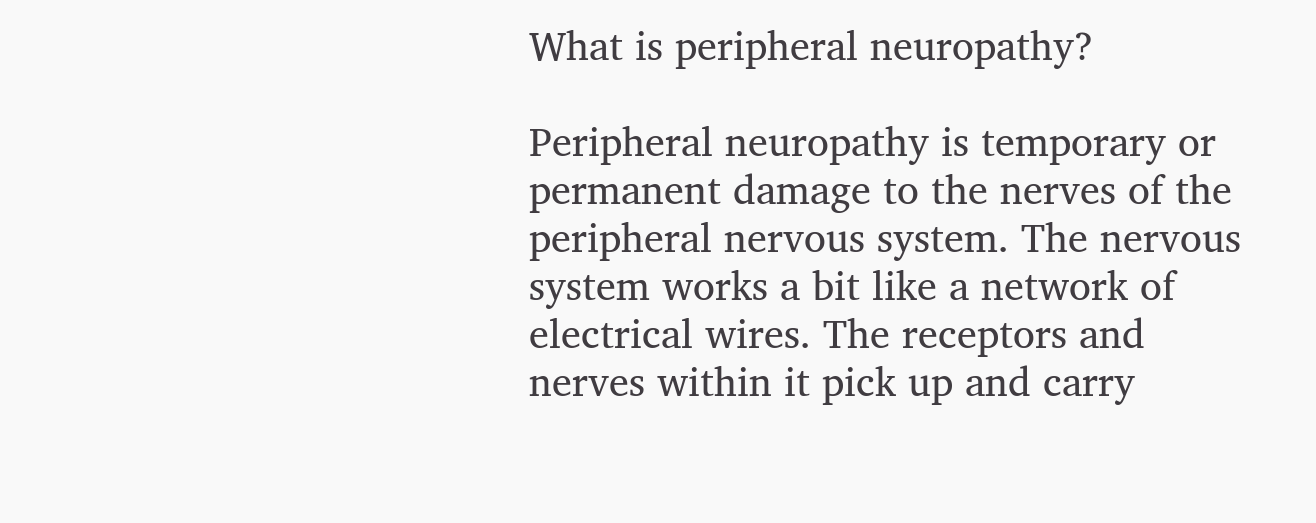What is peripheral neuropathy?

Peripheral neuropathy is temporary or permanent damage to the nerves of the peripheral nervous system. The nervous system works a bit like a network of electrical wires. The receptors and nerves within it pick up and carry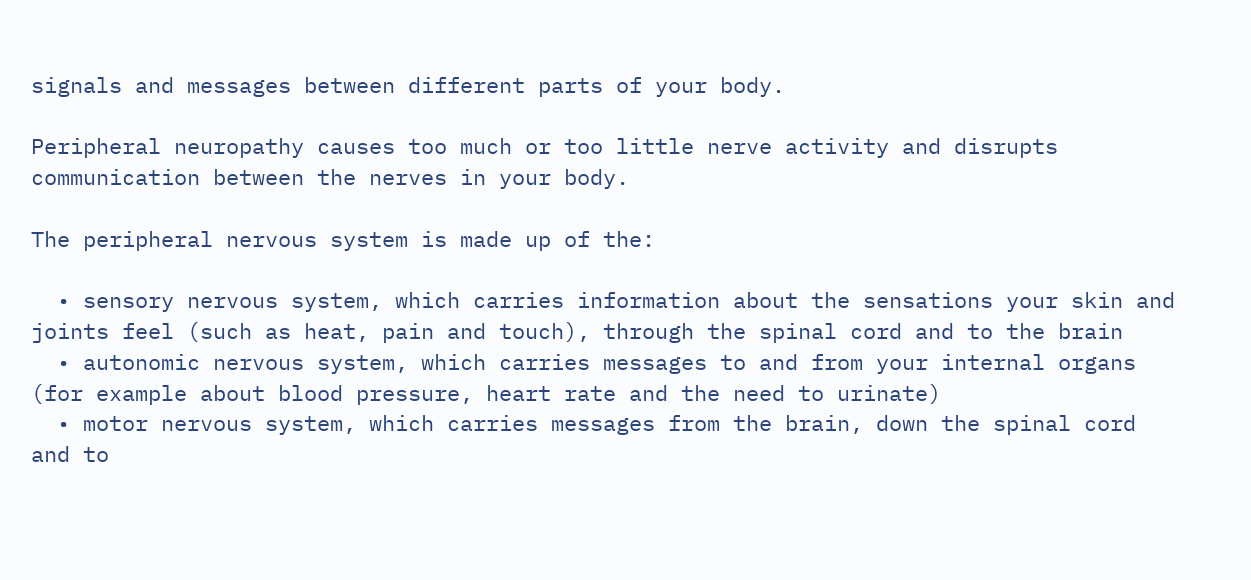signals and messages between different parts of your body.

Peripheral neuropathy causes too much or too little nerve activity and disrupts communication between the nerves in your body.

The peripheral nervous system is made up of the:

  • sensory nervous system, which carries information about the sensations your skin and joints feel (such as heat, pain and touch), through the spinal cord and to the brain
  • autonomic nervous system, which carries messages to and from your internal organs (for example about blood pressure, heart rate and the need to urinate)
  • motor nervous system, which carries messages from the brain, down the spinal cord and to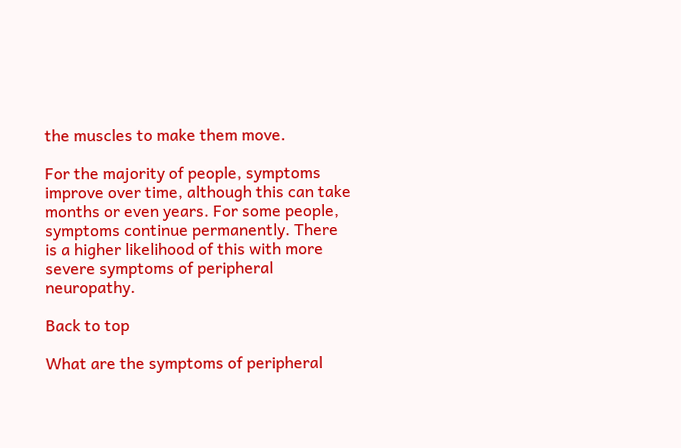the muscles to make them move.

For the majority of people, symptoms improve over time, although this can take months or even years. For some people, symptoms continue permanently. There is a higher likelihood of this with more severe symptoms of peripheral neuropathy.

Back to top

What are the symptoms of peripheral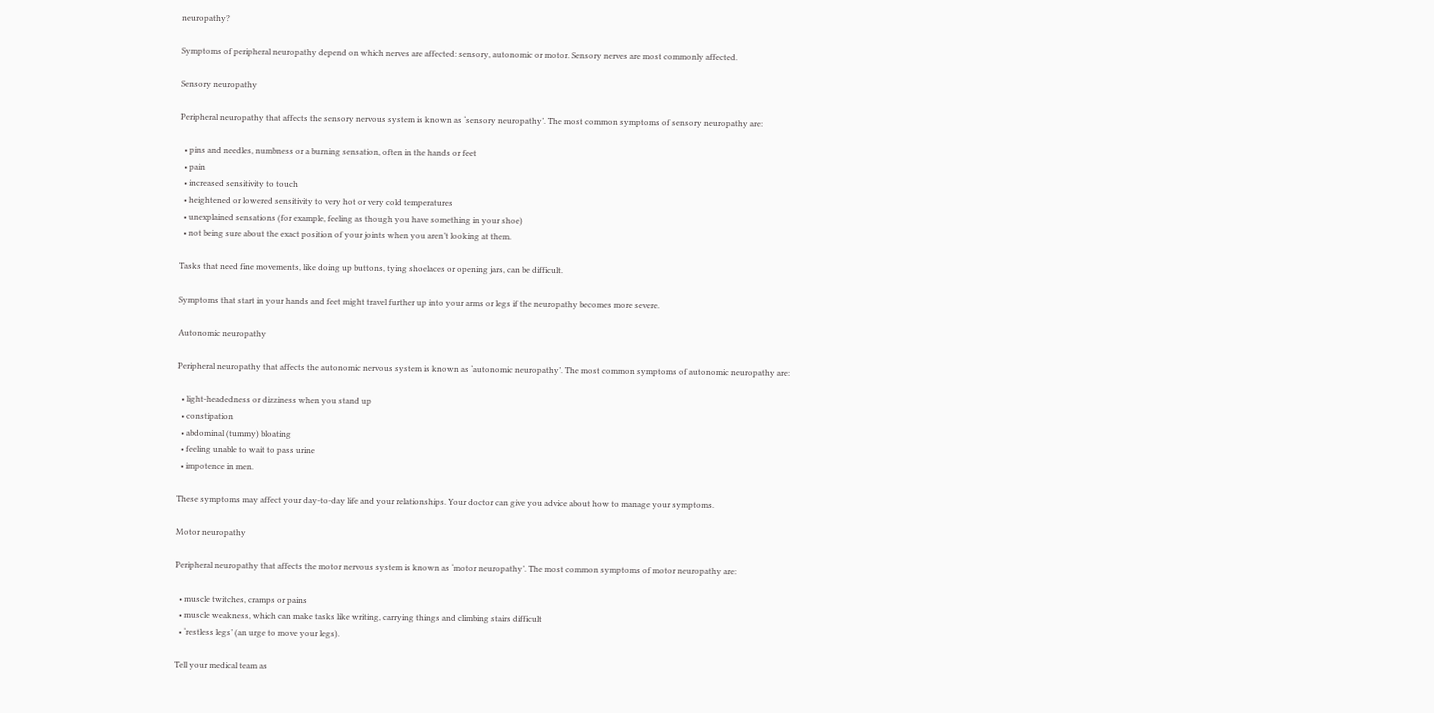neuropathy?

Symptoms of peripheral neuropathy depend on which nerves are affected: sensory, autonomic or motor. Sensory nerves are most commonly affected.

Sensory neuropathy

Peripheral neuropathy that affects the sensory nervous system is known as ‘sensory neuropathy’. The most common symptoms of sensory neuropathy are:

  • pins and needles, numbness or a burning sensation, often in the hands or feet
  • pain
  • increased sensitivity to touch
  • heightened or lowered sensitivity to very hot or very cold temperatures
  • unexplained sensations (for example, feeling as though you have something in your shoe)
  • not being sure about the exact position of your joints when you aren’t looking at them.

Tasks that need fine movements, like doing up buttons, tying shoelaces or opening jars, can be difficult.

Symptoms that start in your hands and feet might travel further up into your arms or legs if the neuropathy becomes more severe.

Autonomic neuropathy

Peripheral neuropathy that affects the autonomic nervous system is known as ‘autonomic neuropathy’. The most common symptoms of autonomic neuropathy are:

  • light-headedness or dizziness when you stand up
  • constipation
  • abdominal (tummy) bloating
  • feeling unable to wait to pass urine
  • impotence in men.

These symptoms may affect your day-to-day life and your relationships. Your doctor can give you advice about how to manage your symptoms.

Motor neuropathy

Peripheral neuropathy that affects the motor nervous system is known as ‘motor neuropathy’. The most common symptoms of motor neuropathy are:

  • muscle twitches, cramps or pains
  • muscle weakness, which can make tasks like writing, carrying things and climbing stairs difficult
  • ‘restless legs’ (an urge to move your legs).

Tell your medical team as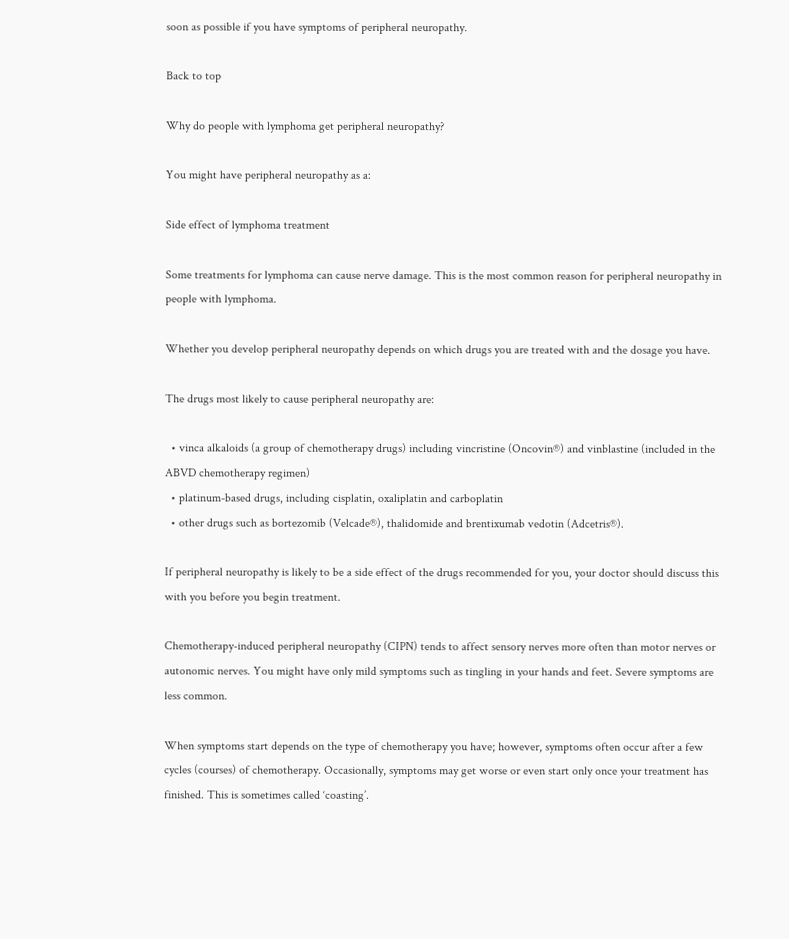soon as possible if you have symptoms of peripheral neuropathy.

Back to top

Why do people with lymphoma get peripheral neuropathy?

You might have peripheral neuropathy as a:

Side effect of lymphoma treatment

Some treatments for lymphoma can cause nerve damage. This is the most common reason for peripheral neuropathy in people with lymphoma.

Whether you develop peripheral neuropathy depends on which drugs you are treated with and the dosage you have.

The drugs most likely to cause peripheral neuropathy are:

  • vinca alkaloids (a group of chemotherapy drugs) including vincristine (Oncovin®) and vinblastine (included in the ABVD chemotherapy regimen)
  • platinum-based drugs, including cisplatin, oxaliplatin and carboplatin
  • other drugs such as bortezomib (Velcade®), thalidomide and brentixumab vedotin (Adcetris®).

If peripheral neuropathy is likely to be a side effect of the drugs recommended for you, your doctor should discuss this with you before you begin treatment.

Chemotherapy-induced peripheral neuropathy (CIPN) tends to affect sensory nerves more often than motor nerves or autonomic nerves. You might have only mild symptoms such as tingling in your hands and feet. Severe symptoms are less common.

When symptoms start depends on the type of chemotherapy you have; however, symptoms often occur after a few cycles (courses) of chemotherapy. Occasionally, symptoms may get worse or even start only once your treatment has finished. This is sometimes called ‘coasting’.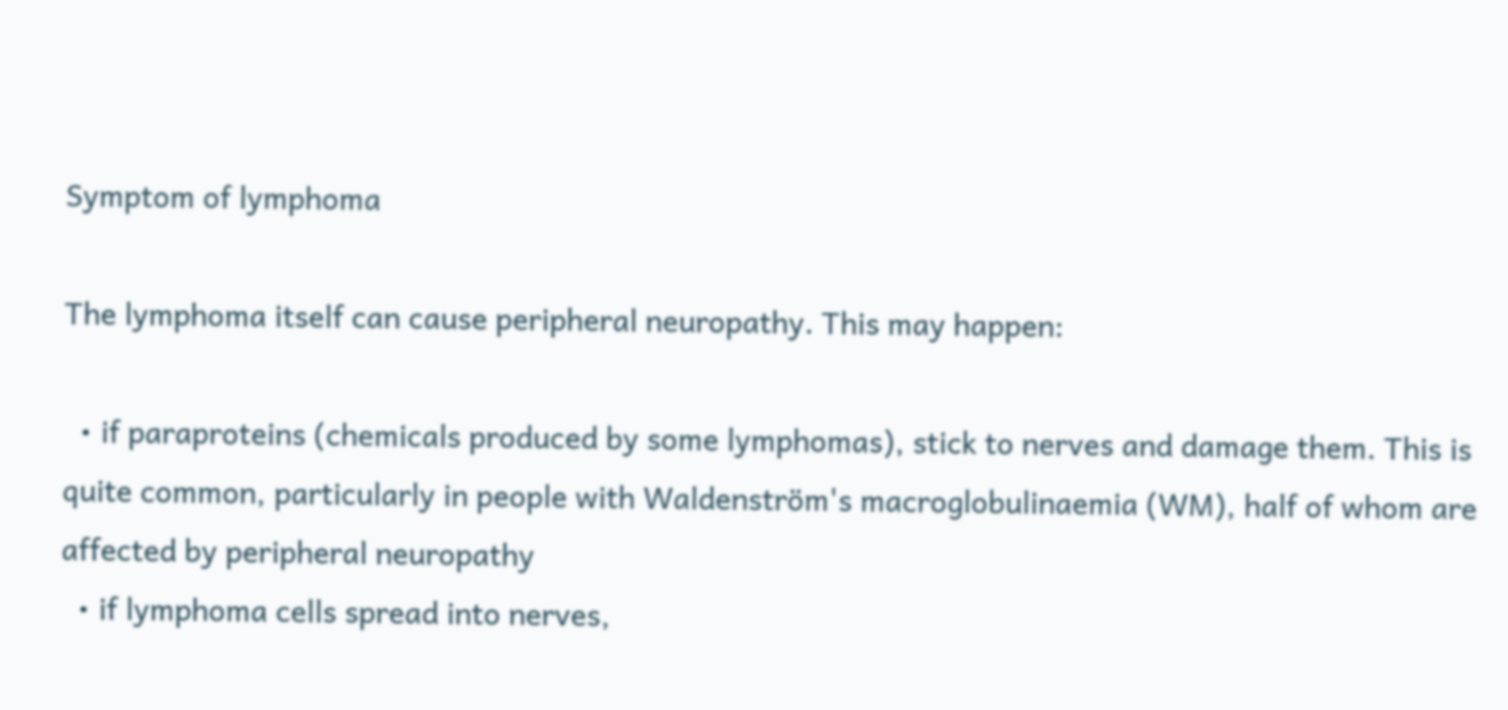Symptom of lymphoma

The lymphoma itself can cause peripheral neuropathy. This may happen:

  • if paraproteins (chemicals produced by some lymphomas), stick to nerves and damage them. This is quite common, particularly in people with Waldenström's macroglobulinaemia (WM), half of whom are affected by peripheral neuropathy
  • if lymphoma cells spread into nerves,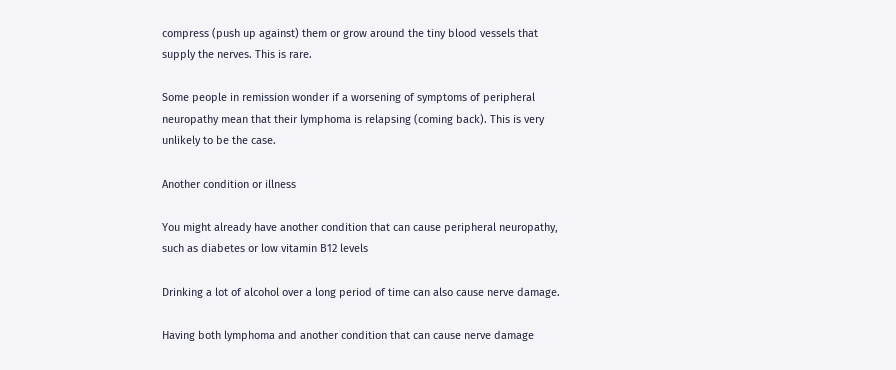compress (push up against) them or grow around the tiny blood vessels that supply the nerves. This is rare.

Some people in remission wonder if a worsening of symptoms of peripheral neuropathy mean that their lymphoma is relapsing (coming back). This is very unlikely to be the case.

Another condition or illness

You might already have another condition that can cause peripheral neuropathy, such as diabetes or low vitamin B12 levels

Drinking a lot of alcohol over a long period of time can also cause nerve damage.

Having both lymphoma and another condition that can cause nerve damage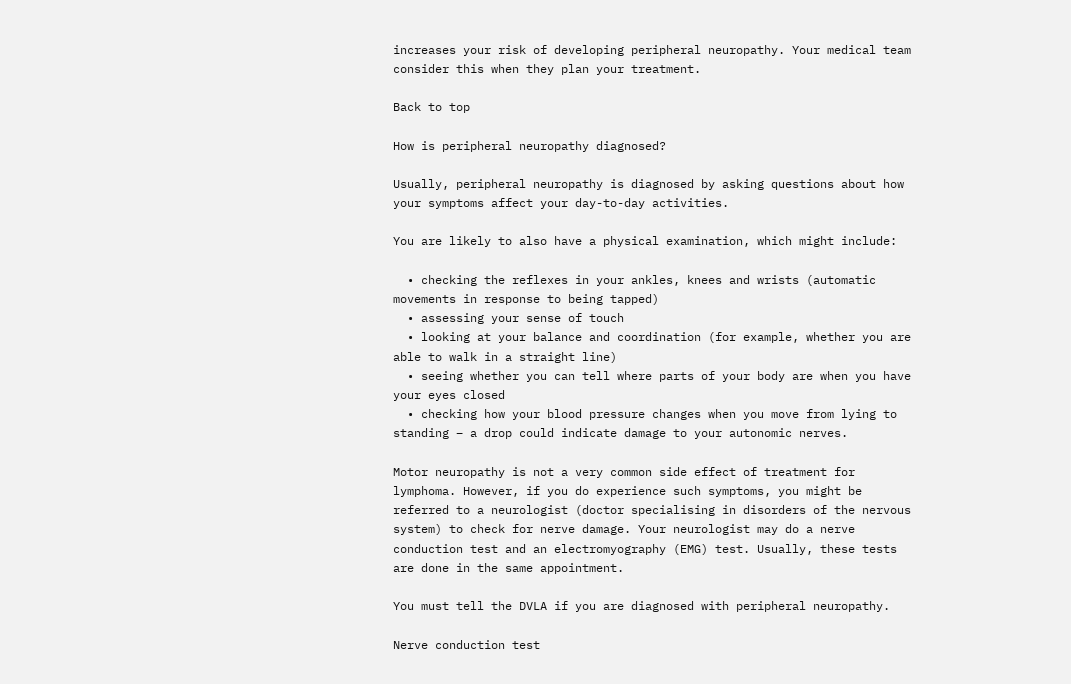increases your risk of developing peripheral neuropathy. Your medical team consider this when they plan your treatment.

Back to top

How is peripheral neuropathy diagnosed?

Usually, peripheral neuropathy is diagnosed by asking questions about how your symptoms affect your day-to-day activities.

You are likely to also have a physical examination, which might include:

  • checking the reflexes in your ankles, knees and wrists (automatic movements in response to being tapped)
  • assessing your sense of touch
  • looking at your balance and coordination (for example, whether you are able to walk in a straight line)
  • seeing whether you can tell where parts of your body are when you have your eyes closed
  • checking how your blood pressure changes when you move from lying to standing – a drop could indicate damage to your autonomic nerves.

Motor neuropathy is not a very common side effect of treatment for lymphoma. However, if you do experience such symptoms, you might be referred to a neurologist (doctor specialising in disorders of the nervous system) to check for nerve damage. Your neurologist may do a nerve conduction test and an electromyography (EMG) test. Usually, these tests are done in the same appointment.

You must tell the DVLA if you are diagnosed with peripheral neuropathy.

Nerve conduction test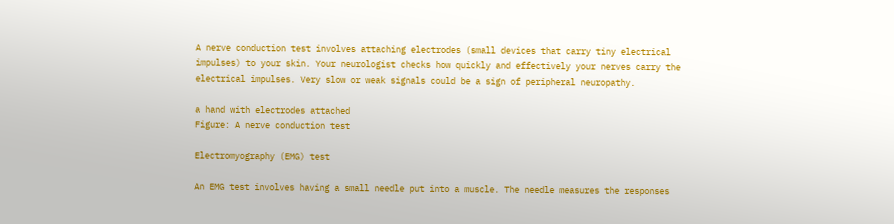A nerve conduction test involves attaching electrodes (small devices that carry tiny electrical impulses) to your skin. Your neurologist checks how quickly and effectively your nerves carry the electrical impulses. Very slow or weak signals could be a sign of peripheral neuropathy.

a hand with electrodes attached
Figure: A nerve conduction test

Electromyography (EMG) test

An EMG test involves having a small needle put into a muscle. The needle measures the responses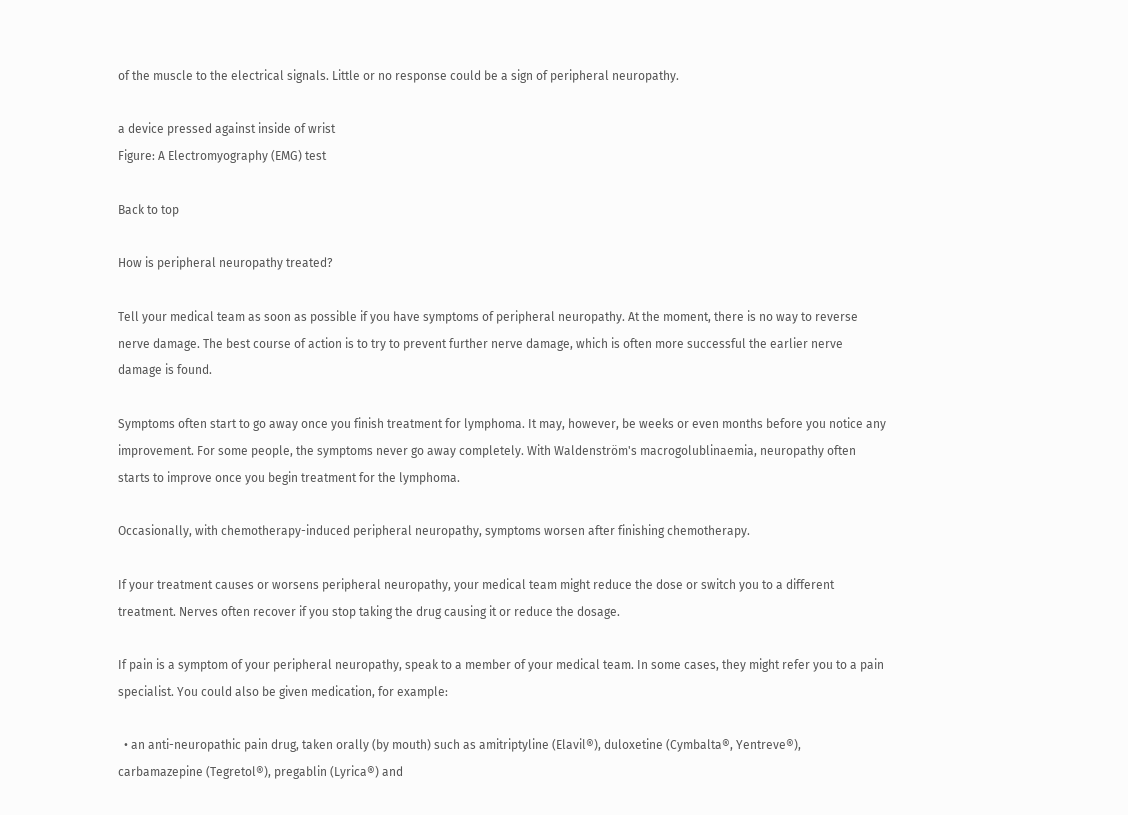of the muscle to the electrical signals. Little or no response could be a sign of peripheral neuropathy.

a device pressed against inside of wrist
Figure: A Electromyography (EMG) test

Back to top

How is peripheral neuropathy treated?

Tell your medical team as soon as possible if you have symptoms of peripheral neuropathy. At the moment, there is no way to reverse nerve damage. The best course of action is to try to prevent further nerve damage, which is often more successful the earlier nerve damage is found.

Symptoms often start to go away once you finish treatment for lymphoma. It may, however, be weeks or even months before you notice any improvement. For some people, the symptoms never go away completely. With Waldenström's macrogolublinaemia, neuropathy often starts to improve once you begin treatment for the lymphoma.

Occasionally, with chemotherapy-induced peripheral neuropathy, symptoms worsen after finishing chemotherapy.

If your treatment causes or worsens peripheral neuropathy, your medical team might reduce the dose or switch you to a different treatment. Nerves often recover if you stop taking the drug causing it or reduce the dosage.

If pain is a symptom of your peripheral neuropathy, speak to a member of your medical team. In some cases, they might refer you to a pain specialist. You could also be given medication, for example:

  • an anti-neuropathic pain drug, taken orally (by mouth) such as amitriptyline (Elavil®), duloxetine (Cymbalta®, Yentreve®), carbamazepine (Tegretol®), pregablin (Lyrica®) and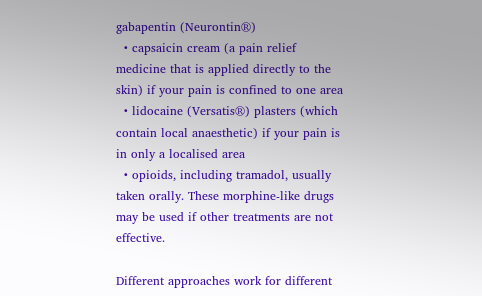gabapentin (Neurontin®)
  • capsaicin cream (a pain relief medicine that is applied directly to the skin) if your pain is confined to one area
  • lidocaine (Versatis®) plasters (which contain local anaesthetic) if your pain is in only a localised area
  • opioids, including tramadol, usually taken orally. These morphine-like drugs may be used if other treatments are not effective.

Different approaches work for different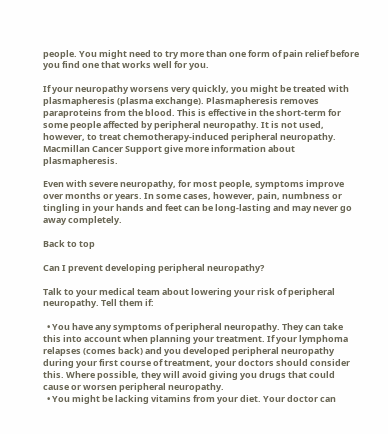people. You might need to try more than one form of pain relief before you find one that works well for you.

If your neuropathy worsens very quickly, you might be treated with plasmapheresis (plasma exchange). Plasmapheresis removes paraproteins from the blood. This is effective in the short-term for some people affected by peripheral neuropathy. It is not used, however, to treat chemotherapy-induced peripheral neuropathy. Macmillan Cancer Support give more information about plasmapheresis.

Even with severe neuropathy, for most people, symptoms improve over months or years. In some cases, however, pain, numbness or tingling in your hands and feet can be long-lasting and may never go away completely.

Back to top

Can I prevent developing peripheral neuropathy?

Talk to your medical team about lowering your risk of peripheral neuropathy. Tell them if:

  • You have any symptoms of peripheral neuropathy. They can take this into account when planning your treatment. If your lymphoma relapses (comes back) and you developed peripheral neuropathy during your first course of treatment, your doctors should consider this. Where possible, they will avoid giving you drugs that could cause or worsen peripheral neuropathy.
  • You might be lacking vitamins from your diet. Your doctor can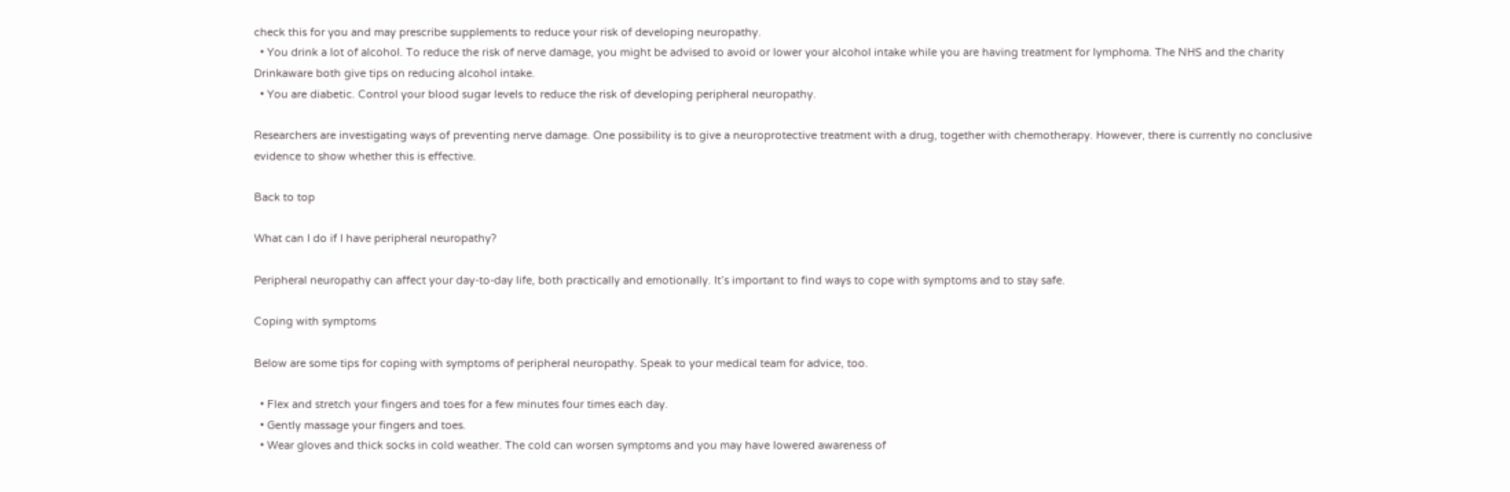check this for you and may prescribe supplements to reduce your risk of developing neuropathy.
  • You drink a lot of alcohol. To reduce the risk of nerve damage, you might be advised to avoid or lower your alcohol intake while you are having treatment for lymphoma. The NHS and the charity Drinkaware both give tips on reducing alcohol intake.
  • You are diabetic. Control your blood sugar levels to reduce the risk of developing peripheral neuropathy.

Researchers are investigating ways of preventing nerve damage. One possibility is to give a neuroprotective treatment with a drug, together with chemotherapy. However, there is currently no conclusive evidence to show whether this is effective.

Back to top

What can I do if I have peripheral neuropathy?

Peripheral neuropathy can affect your day-to-day life, both practically and emotionally. It’s important to find ways to cope with symptoms and to stay safe.

Coping with symptoms

Below are some tips for coping with symptoms of peripheral neuropathy. Speak to your medical team for advice, too.

  • Flex and stretch your fingers and toes for a few minutes four times each day.
  • Gently massage your fingers and toes.
  • Wear gloves and thick socks in cold weather. The cold can worsen symptoms and you may have lowered awareness of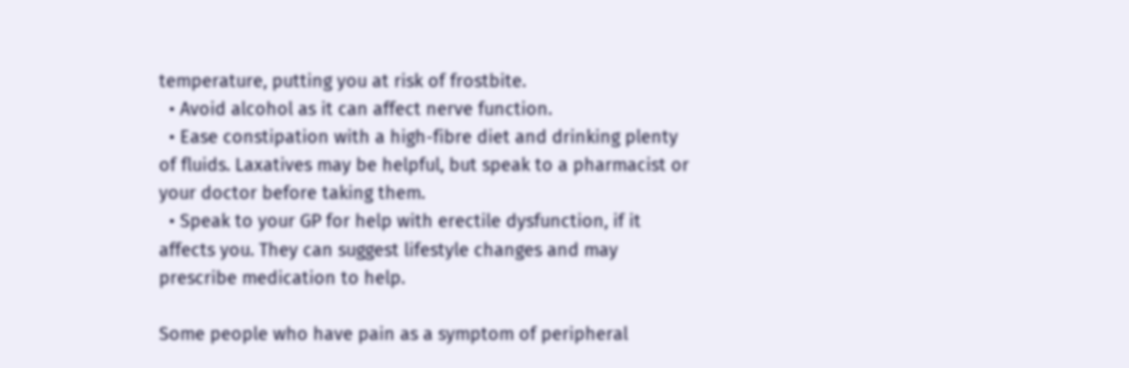temperature, putting you at risk of frostbite.
  • Avoid alcohol as it can affect nerve function.
  • Ease constipation with a high-fibre diet and drinking plenty of fluids. Laxatives may be helpful, but speak to a pharmacist or your doctor before taking them.
  • Speak to your GP for help with erectile dysfunction, if it affects you. They can suggest lifestyle changes and may prescribe medication to help.

Some people who have pain as a symptom of peripheral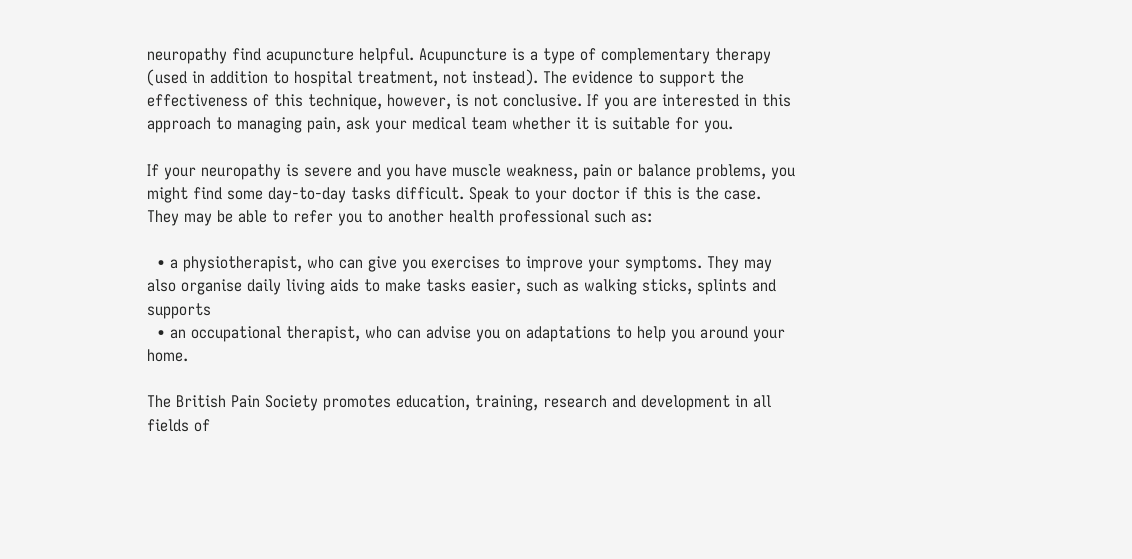neuropathy find acupuncture helpful. Acupuncture is a type of complementary therapy (used in addition to hospital treatment, not instead). The evidence to support the effectiveness of this technique, however, is not conclusive. If you are interested in this approach to managing pain, ask your medical team whether it is suitable for you.

If your neuropathy is severe and you have muscle weakness, pain or balance problems, you might find some day-to-day tasks difficult. Speak to your doctor if this is the case. They may be able to refer you to another health professional such as:

  • a physiotherapist, who can give you exercises to improve your symptoms. They may also organise daily living aids to make tasks easier, such as walking sticks, splints and supports
  • an occupational therapist, who can advise you on adaptations to help you around your home.

The British Pain Society promotes education, training, research and development in all fields of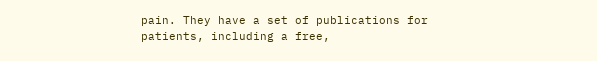pain. They have a set of publications for patients, including a free,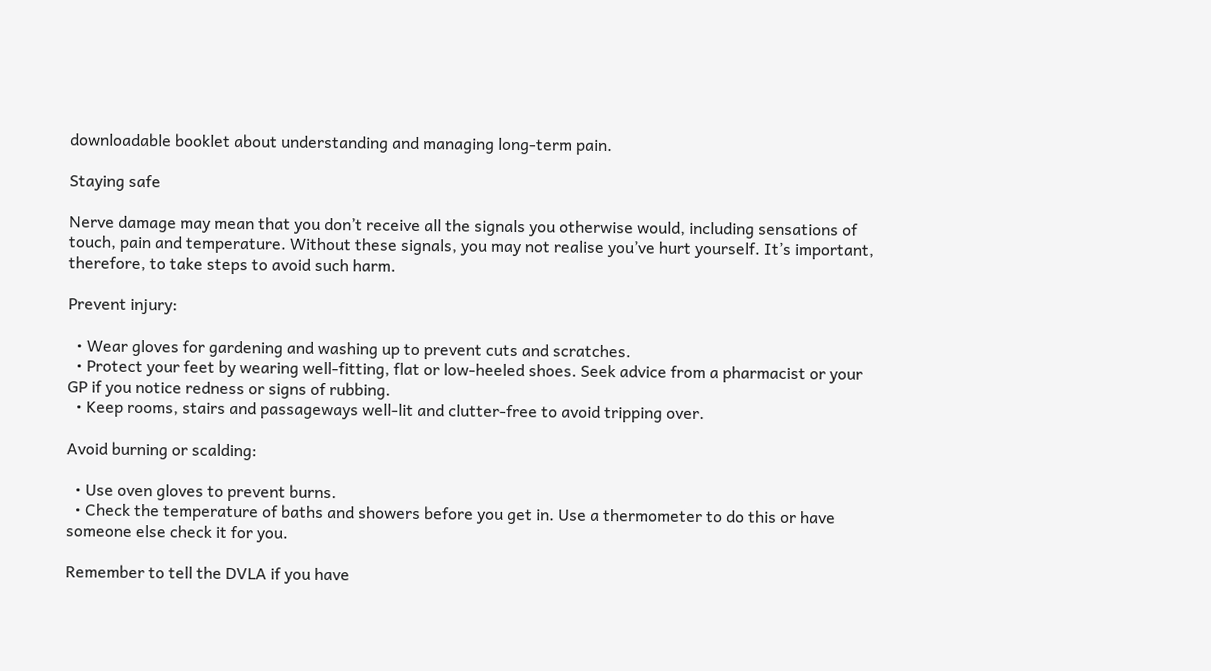downloadable booklet about understanding and managing long-term pain.

Staying safe

Nerve damage may mean that you don’t receive all the signals you otherwise would, including sensations of touch, pain and temperature. Without these signals, you may not realise you’ve hurt yourself. It’s important, therefore, to take steps to avoid such harm.

Prevent injury:

  • Wear gloves for gardening and washing up to prevent cuts and scratches.
  • Protect your feet by wearing well-fitting, flat or low-heeled shoes. Seek advice from a pharmacist or your GP if you notice redness or signs of rubbing.
  • Keep rooms, stairs and passageways well-lit and clutter-free to avoid tripping over.

Avoid burning or scalding:

  • Use oven gloves to prevent burns.
  • Check the temperature of baths and showers before you get in. Use a thermometer to do this or have someone else check it for you.

Remember to tell the DVLA if you have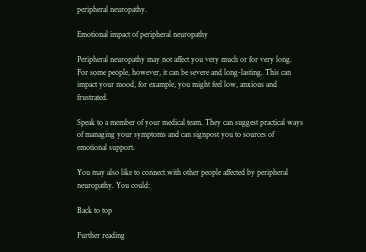peripheral neuropathy.

Emotional impact of peripheral neuropathy

Peripheral neuropathy may not affect you very much or for very long. For some people, however, it can be severe and long-lasting. This can impact your mood, for example, you might feel low, anxious and frustrated.

Speak to a member of your medical team. They can suggest practical ways of managing your symptoms and can signpost you to sources of emotional support.

You may also like to connect with other people affected by peripheral neuropathy. You could:

Back to top

Further reading